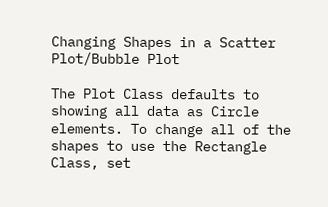Changing Shapes in a Scatter Plot/Bubble Plot

The Plot Class defaults to showing all data as Circle elements. To change all of the shapes to use the Rectangle Class, set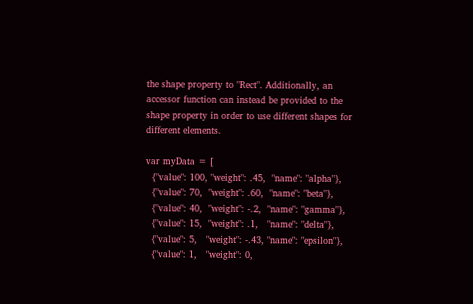the shape property to "Rect". Additionally, an accessor function can instead be provided to the shape property in order to use different shapes for different elements.

var myData = [
  {"value": 100, "weight": .45,  "name": "alpha"},
  {"value": 70,  "weight": .60,  "name": "beta"},
  {"value": 40,  "weight": -.2,  "name": "gamma"},
  {"value": 15,  "weight": .1,   "name": "delta"},
  {"value": 5,   "weight": -.43, "name": "epsilon"},
  {"value": 1,   "weight": 0,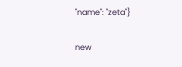"name": "zeta"}

new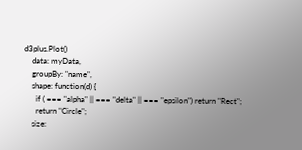d3plus.Plot()
    data: myData,
    groupBy: "name",
    shape: function(d) {
      if ( === "alpha" || === "delta" || === "epsilon") return "Rect";
      return "Circle";
    size: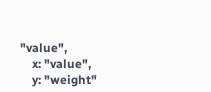"value",
    x: "value",
    y: "weight"